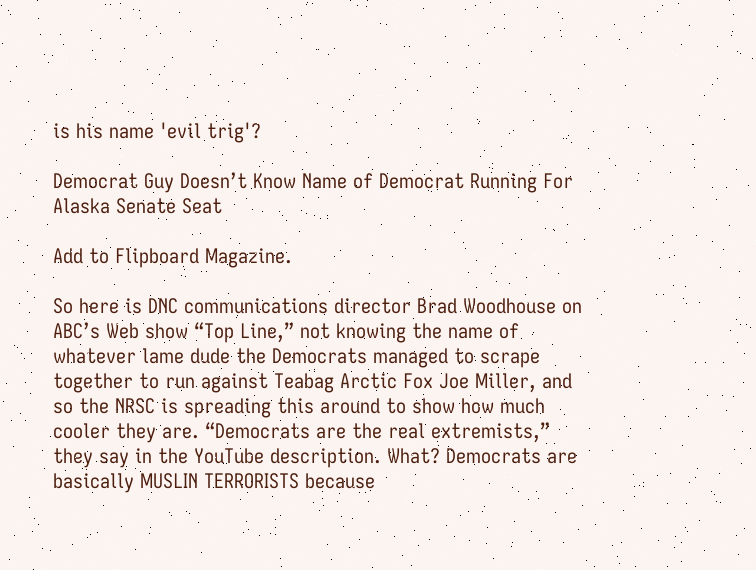is his name 'evil trig'?

Democrat Guy Doesn’t Know Name of Democrat Running For Alaska Senate Seat

Add to Flipboard Magazine.

So here is DNC communications director Brad Woodhouse on ABC’s Web show “Top Line,” not knowing the name of whatever lame dude the Democrats managed to scrape together to run against Teabag Arctic Fox Joe Miller, and so the NRSC is spreading this around to show how much cooler they are. “Democrats are the real extremists,” they say in the YouTube description. What? Democrats are basically MUSLIN TERRORISTS because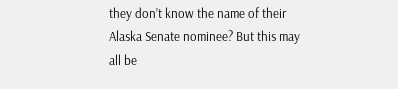they don’t know the name of their Alaska Senate nominee? But this may all be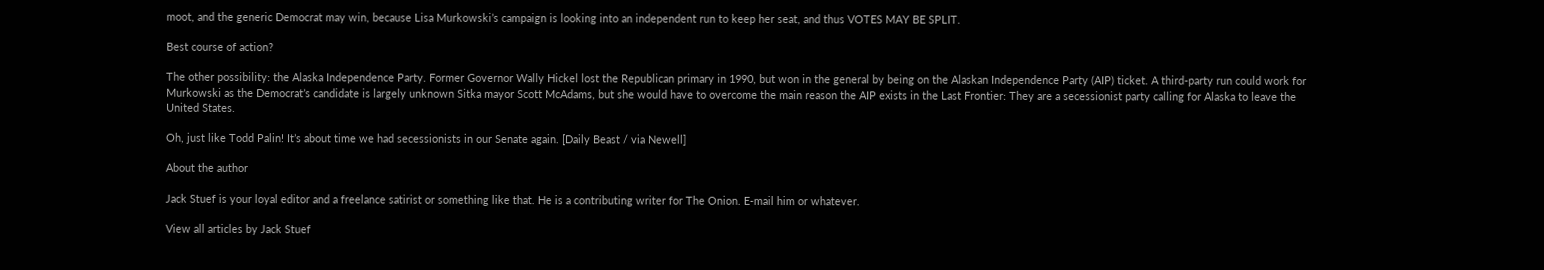moot, and the generic Democrat may win, because Lisa Murkowski’s campaign is looking into an independent run to keep her seat, and thus VOTES MAY BE SPLIT.

Best course of action?

The other possibility: the Alaska Independence Party. Former Governor Wally Hickel lost the Republican primary in 1990, but won in the general by being on the Alaskan Independence Party (AIP) ticket. A third-party run could work for Murkowski as the Democrat’s candidate is largely unknown Sitka mayor Scott McAdams, but she would have to overcome the main reason the AIP exists in the Last Frontier: They are a secessionist party calling for Alaska to leave the United States.

Oh, just like Todd Palin! It’s about time we had secessionists in our Senate again. [Daily Beast / via Newell]

About the author

Jack Stuef is your loyal editor and a freelance satirist or something like that. He is a contributing writer for The Onion. E-mail him or whatever.

View all articles by Jack Stuef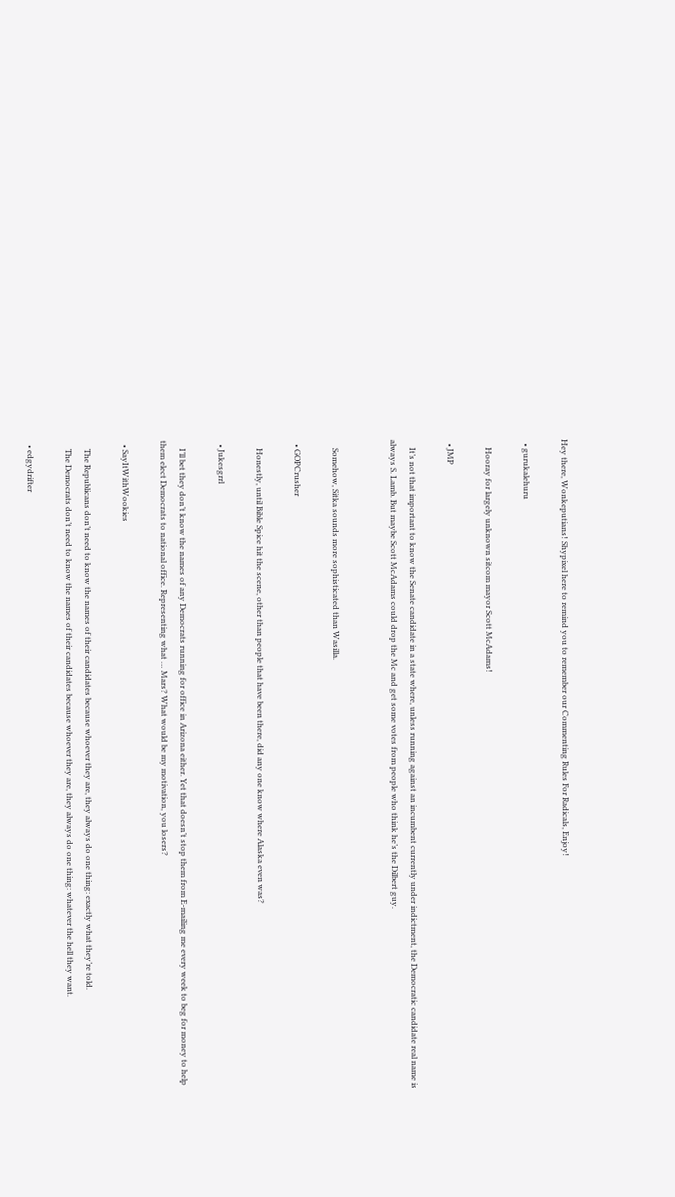Hey there, Wonkeputians! Shypixel here to remind you to remember our Commenting Rules For Radicals, Enjoy!

  • gurukalehuru

    Hooray for largely unknown sitcom mayor Scott McAdams!

  • JMP

    It’s not that important to know the Senate candidate in a state where, unless running against an incumbent currently under indictment, the Democratic candidate real name is always S. Lamb. But maybe Scott McAdams could drop the Mc and get some votes from people who think he’s the Dilbert guy.


    Somehow, Sitka sounds more sophisticated than Wasilla.

  • GOPCrusher

    Honestly, until Bible Spice hit the scene, other than people that have been there, did any one know where Alaska even was?

  • Jukesgrrl

    I’ll bet they don’t know the names of any Democrats running for office in Arizona either. Yet that doesn’t stop them from E-mailing me every week to beg for money to help them elect Democrats to national office. Representing what … Mars? What would be my motivation, you losers?

  • SayItWithWookies

    The Republicans don’t need to know the names of their candidates because whoever they are, they always do one thing: exactly what they’re told.
    The Democrats don’t need to know the names of their candidates because whoever they are, they always do one thing: whatever the hell they want.

  • edgydrifter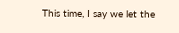This time, I say we let the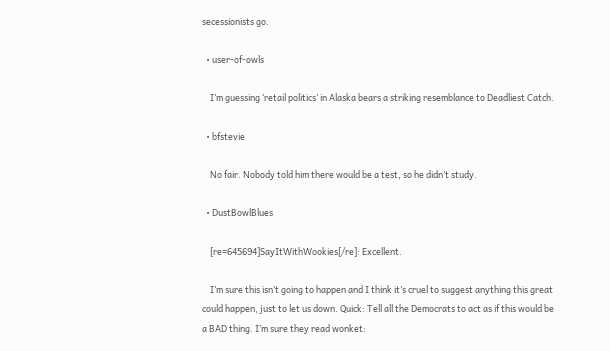secessionists go.

  • user-of-owls

    I’m guessing ‘retail politics’ in Alaska bears a striking resemblance to Deadliest Catch.

  • bfstevie

    No fair. Nobody told him there would be a test, so he didn’t study.

  • DustBowlBlues

    [re=645694]SayItWithWookies[/re]: Excellent.

    I’m sure this isn’t going to happen and I think it’s cruel to suggest anything this great could happen, just to let us down. Quick: Tell all the Democrats to act as if this would be a BAD thing. I’m sure they read wonket: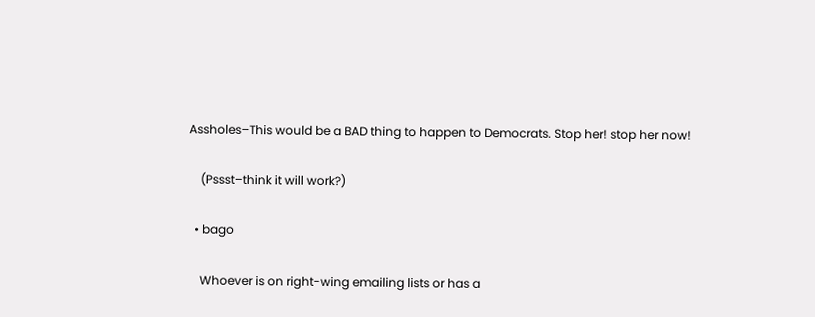Assholes–This would be a BAD thing to happen to Democrats. Stop her! stop her now!

    (Pssst–think it will work?)

  • bago

    Whoever is on right-wing emailing lists or has a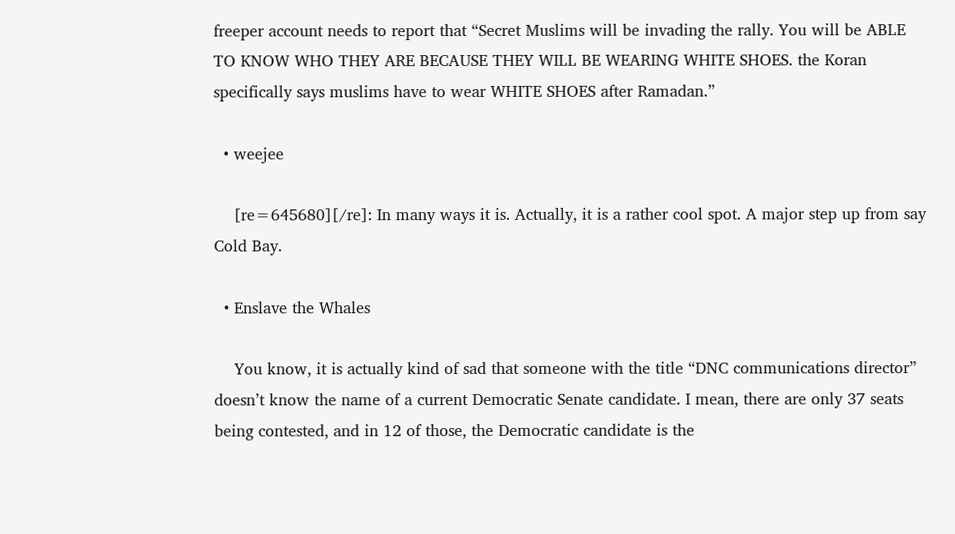freeper account needs to report that “Secret Muslims will be invading the rally. You will be ABLE TO KNOW WHO THEY ARE BECAUSE THEY WILL BE WEARING WHITE SHOES. the Koran specifically says muslims have to wear WHITE SHOES after Ramadan.”

  • weejee

    [re=645680][/re]: In many ways it is. Actually, it is a rather cool spot. A major step up from say Cold Bay.

  • Enslave the Whales

    You know, it is actually kind of sad that someone with the title “DNC communications director” doesn’t know the name of a current Democratic Senate candidate. I mean, there are only 37 seats being contested, and in 12 of those, the Democratic candidate is the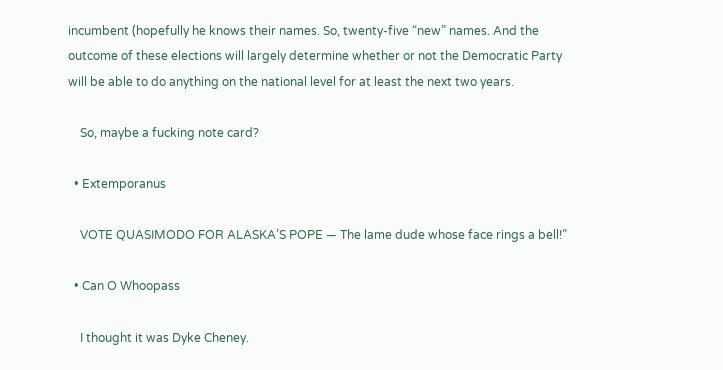incumbent (hopefully he knows their names. So, twenty-five “new” names. And the outcome of these elections will largely determine whether or not the Democratic Party will be able to do anything on the national level for at least the next two years.

    So, maybe a fucking note card?

  • Extemporanus

    VOTE QUASIMODO FOR ALASKA’S POPE — The lame dude whose face rings a bell!”

  • Can O Whoopass

    I thought it was Dyke Cheney.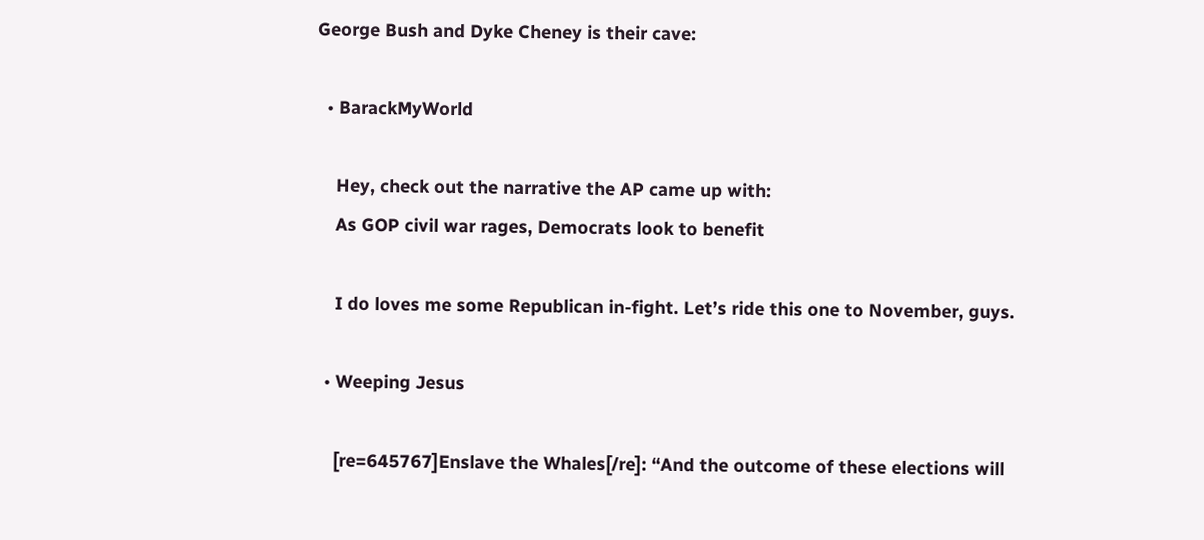George Bush and Dyke Cheney is their cave:

  • BarackMyWorld

    Hey, check out the narrative the AP came up with:
    As GOP civil war rages, Democrats look to benefit

    I do loves me some Republican in-fight. Let’s ride this one to November, guys.

  • Weeping Jesus

    [re=645767]Enslave the Whales[/re]: “And the outcome of these elections will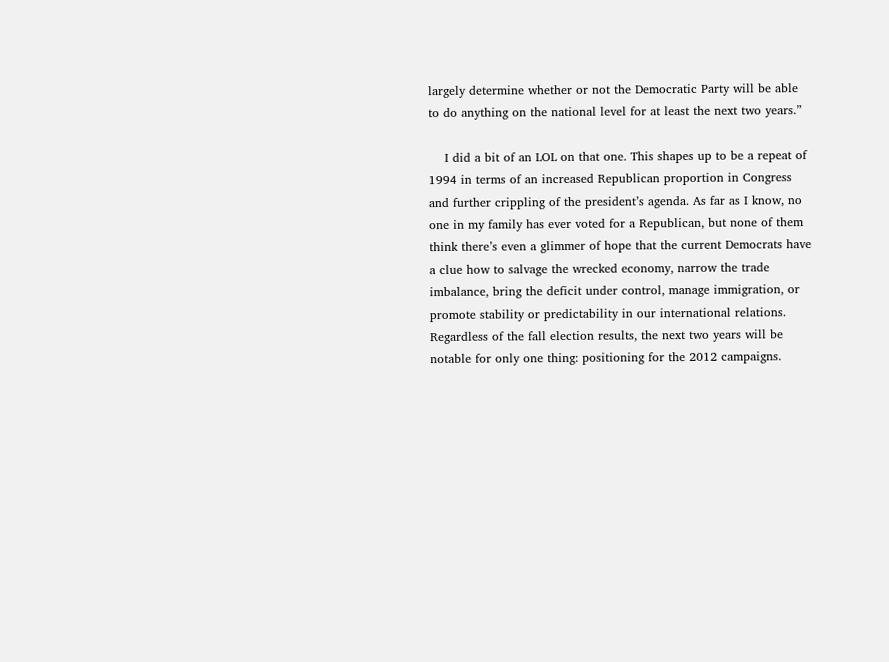largely determine whether or not the Democratic Party will be able to do anything on the national level for at least the next two years.”

    I did a bit of an LOL on that one. This shapes up to be a repeat of 1994 in terms of an increased Republican proportion in Congress and further crippling of the president’s agenda. As far as I know, no one in my family has ever voted for a Republican, but none of them think there’s even a glimmer of hope that the current Democrats have a clue how to salvage the wrecked economy, narrow the trade imbalance, bring the deficit under control, manage immigration, or promote stability or predictability in our international relations. Regardless of the fall election results, the next two years will be notable for only one thing: positioning for the 2012 campaigns.